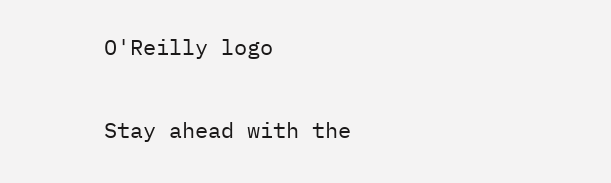O'Reilly logo

Stay ahead with the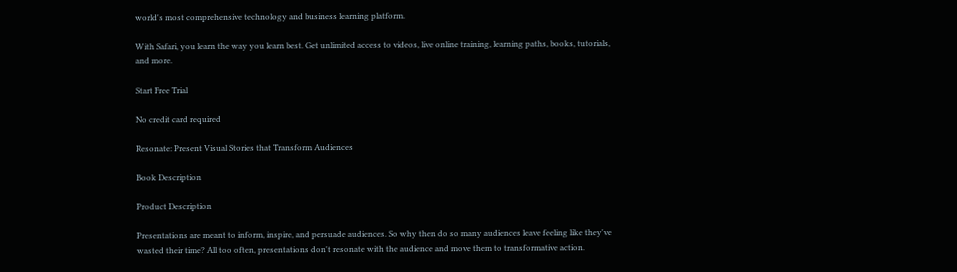world's most comprehensive technology and business learning platform.

With Safari, you learn the way you learn best. Get unlimited access to videos, live online training, learning paths, books, tutorials, and more.

Start Free Trial

No credit card required

Resonate: Present Visual Stories that Transform Audiences

Book Description

Product Description

Presentations are meant to inform, inspire, and persuade audiences. So why then do so many audiences leave feeling like they've wasted their time? All too often, presentations don't resonate with the audience and move them to transformative action.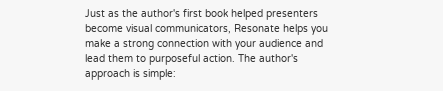Just as the author's first book helped presenters become visual communicators, Resonate helps you make a strong connection with your audience and lead them to purposeful action. The author's approach is simple: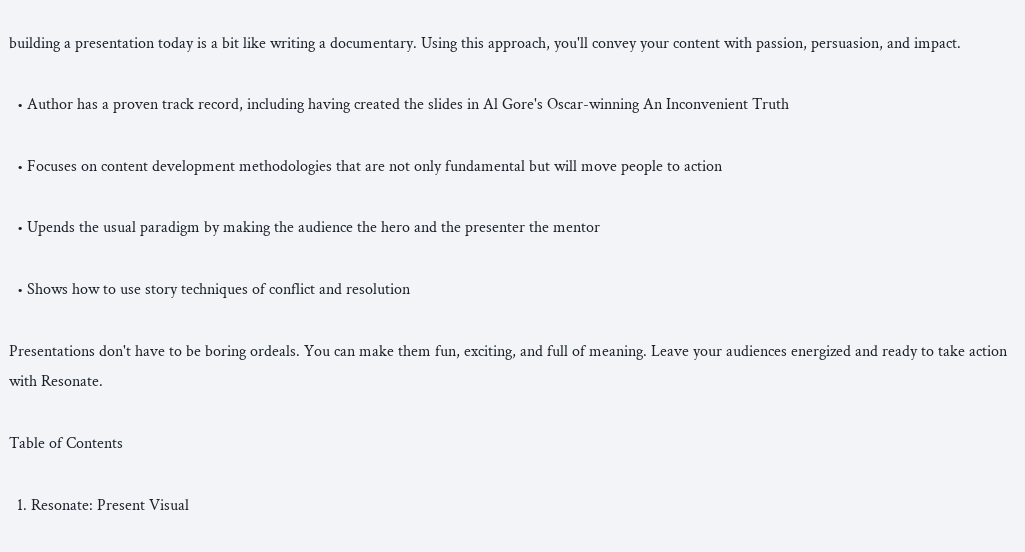building a presentation today is a bit like writing a documentary. Using this approach, you'll convey your content with passion, persuasion, and impact.

  • Author has a proven track record, including having created the slides in Al Gore's Oscar-winning An Inconvenient Truth

  • Focuses on content development methodologies that are not only fundamental but will move people to action

  • Upends the usual paradigm by making the audience the hero and the presenter the mentor

  • Shows how to use story techniques of conflict and resolution

Presentations don't have to be boring ordeals. You can make them fun, exciting, and full of meaning. Leave your audiences energized and ready to take action with Resonate.

Table of Contents

  1. Resonate: Present Visual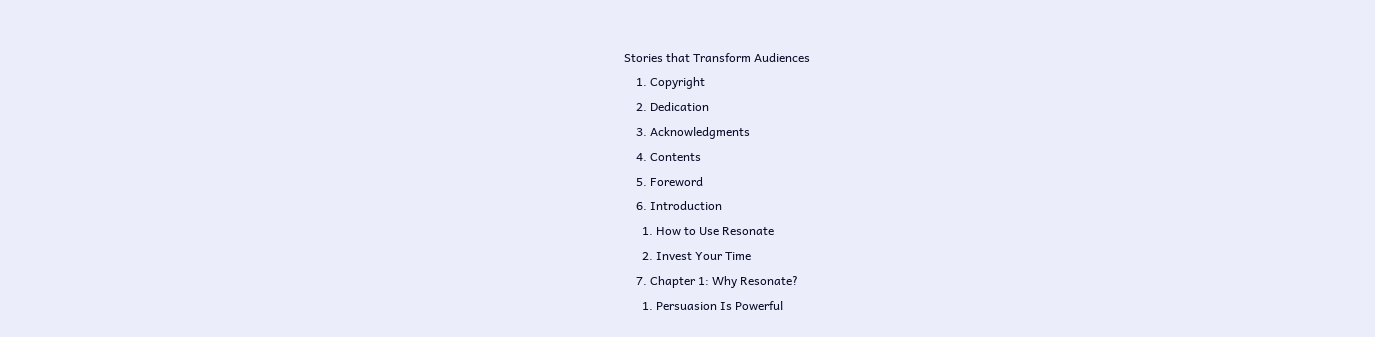Stories that Transform Audiences
    1. Copyright
    2. Dedication
    3. Acknowledgments
    4. Contents
    5. Foreword
    6. Introduction
      1. How to Use Resonate
      2. Invest Your Time
    7. Chapter 1: Why Resonate?
      1. Persuasion Is Powerful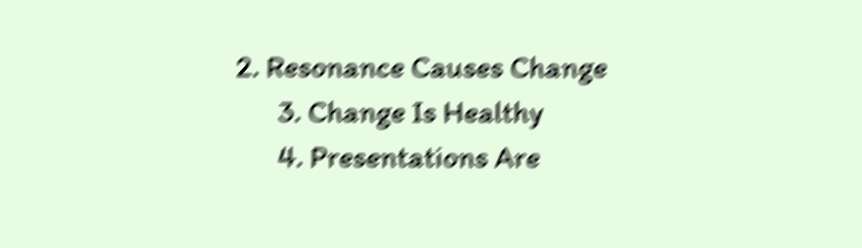2. Resonance Causes Change
      3. Change Is Healthy
      4. Presentations Are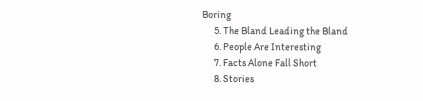Boring
      5. The Bland Leading the Bland
      6. People Are Interesting
      7. Facts Alone Fall Short
      8. Stories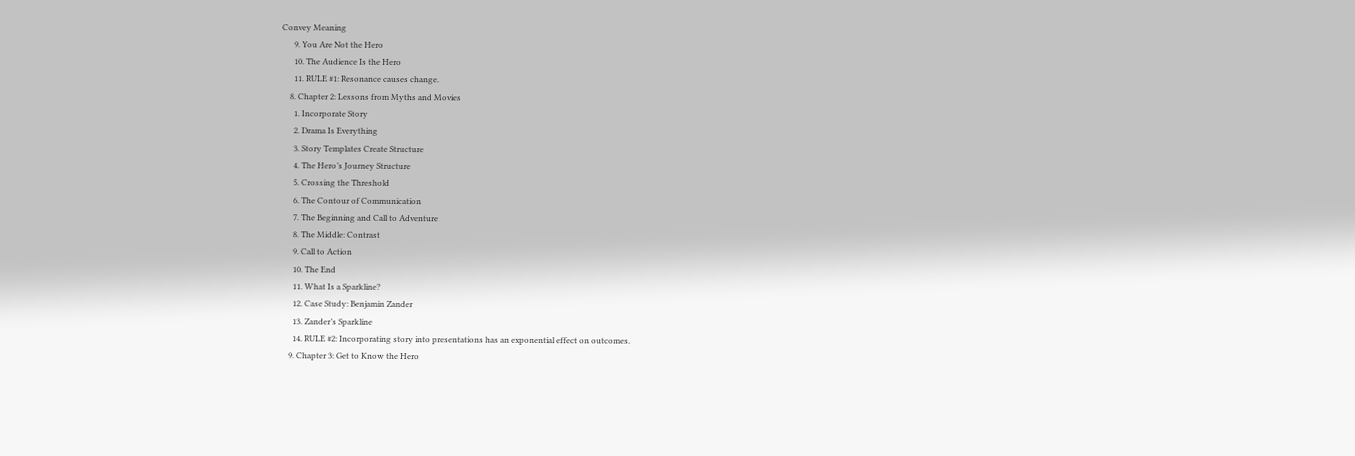Convey Meaning
      9. You Are Not the Hero
      10. The Audience Is the Hero
      11. RULE #1: Resonance causes change.
    8. Chapter 2: Lessons from Myths and Movies
      1. Incorporate Story
      2. Drama Is Everything
      3. Story Templates Create Structure
      4. The Hero’s Journey Structure
      5. Crossing the Threshold
      6. The Contour of Communication
      7. The Beginning and Call to Adventure
      8. The Middle: Contrast
      9. Call to Action
      10. The End
      11. What Is a Sparkline?
      12. Case Study: Benjamin Zander
      13. Zander’s Sparkline
      14. RULE #2: Incorporating story into presentations has an exponential effect on outcomes.
    9. Chapter 3: Get to Know the Hero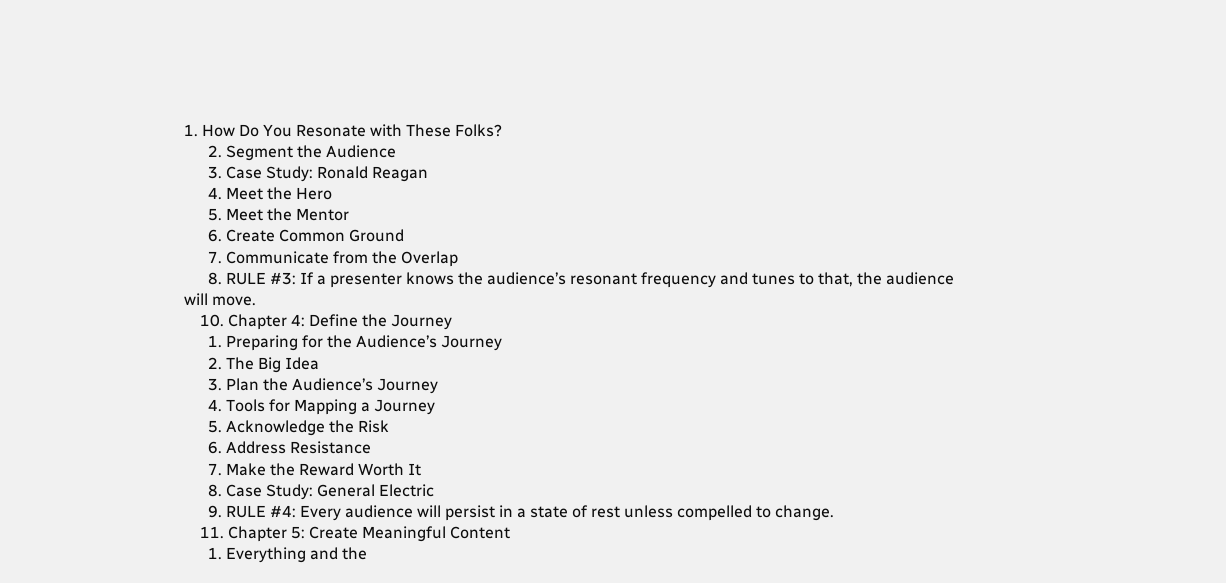1. How Do You Resonate with These Folks?
      2. Segment the Audience
      3. Case Study: Ronald Reagan
      4. Meet the Hero
      5. Meet the Mentor
      6. Create Common Ground
      7. Communicate from the Overlap
      8. RULE #3: If a presenter knows the audience’s resonant frequency and tunes to that, the audience will move.
    10. Chapter 4: Define the Journey
      1. Preparing for the Audience’s Journey
      2. The Big Idea
      3. Plan the Audience’s Journey
      4. Tools for Mapping a Journey
      5. Acknowledge the Risk
      6. Address Resistance
      7. Make the Reward Worth It
      8. Case Study: General Electric
      9. RULE #4: Every audience will persist in a state of rest unless compelled to change.
    11. Chapter 5: Create Meaningful Content
      1. Everything and the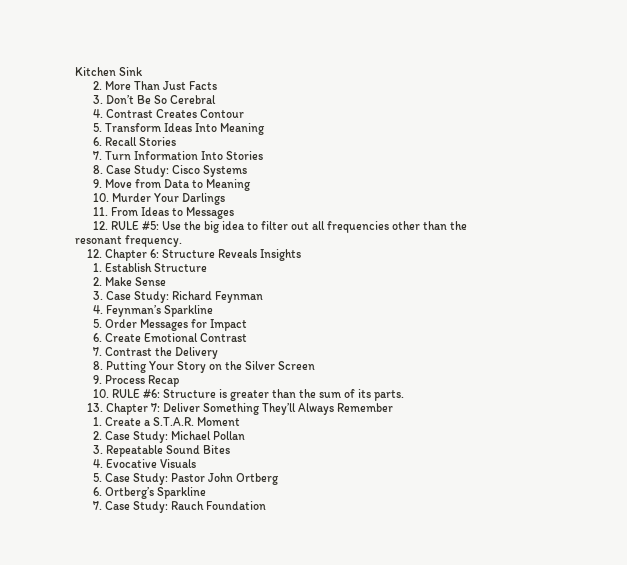Kitchen Sink
      2. More Than Just Facts
      3. Don’t Be So Cerebral
      4. Contrast Creates Contour
      5. Transform Ideas Into Meaning
      6. Recall Stories
      7. Turn Information Into Stories
      8. Case Study: Cisco Systems
      9. Move from Data to Meaning
      10. Murder Your Darlings
      11. From Ideas to Messages
      12. RULE #5: Use the big idea to filter out all frequencies other than the resonant frequency.
    12. Chapter 6: Structure Reveals Insights
      1. Establish Structure
      2. Make Sense
      3. Case Study: Richard Feynman
      4. Feynman’s Sparkline
      5. Order Messages for Impact
      6. Create Emotional Contrast
      7. Contrast the Delivery
      8. Putting Your Story on the Silver Screen
      9. Process Recap
      10. RULE #6: Structure is greater than the sum of its parts.
    13. Chapter 7: Deliver Something They’ll Always Remember
      1. Create a S.T.A.R. Moment
      2. Case Study: Michael Pollan
      3. Repeatable Sound Bites
      4. Evocative Visuals
      5. Case Study: Pastor John Ortberg
      6. Ortberg’s Sparkline
      7. Case Study: Rauch Foundation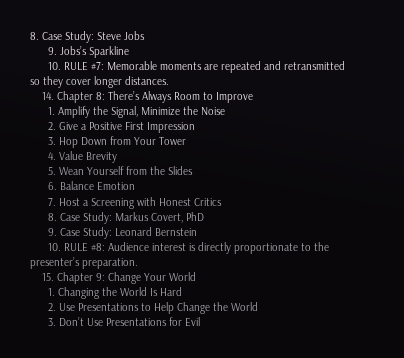8. Case Study: Steve Jobs
      9. Jobs’s Sparkline
      10. RULE #7: Memorable moments are repeated and retransmitted so they cover longer distances.
    14. Chapter 8: There’s Always Room to Improve
      1. Amplify the Signal, Minimize the Noise
      2. Give a Positive First Impression
      3. Hop Down from Your Tower
      4. Value Brevity
      5. Wean Yourself from the Slides
      6. Balance Emotion
      7. Host a Screening with Honest Critics
      8. Case Study: Markus Covert, PhD
      9. Case Study: Leonard Bernstein
      10. RULE #8: Audience interest is directly proportionate to the presenter’s preparation.
    15. Chapter 9: Change Your World
      1. Changing the World Is Hard
      2. Use Presentations to Help Change the World
      3. Don’t Use Presentations for Evil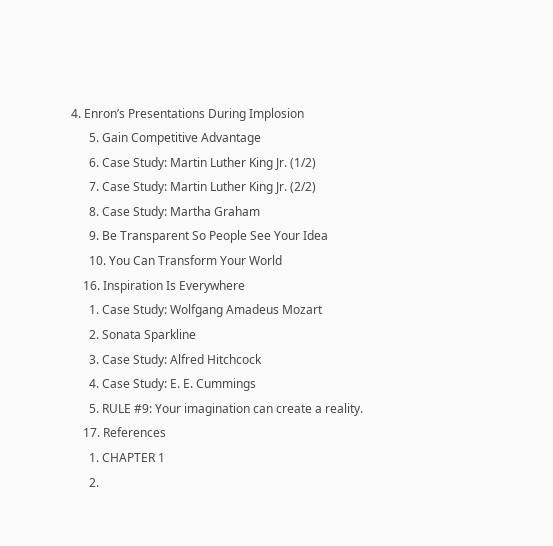4. Enron’s Presentations During Implosion
      5. Gain Competitive Advantage
      6. Case Study: Martin Luther King Jr. (1/2)
      7. Case Study: Martin Luther King Jr. (2/2)
      8. Case Study: Martha Graham
      9. Be Transparent So People See Your Idea
      10. You Can Transform Your World
    16. Inspiration Is Everywhere
      1. Case Study: Wolfgang Amadeus Mozart
      2. Sonata Sparkline
      3. Case Study: Alfred Hitchcock
      4. Case Study: E. E. Cummings
      5. RULE #9: Your imagination can create a reality.
    17. References
      1. CHAPTER 1
      2.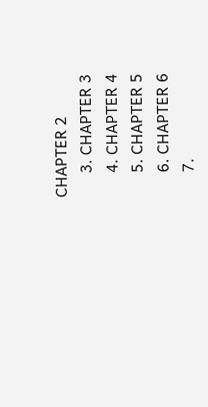CHAPTER 2
      3. CHAPTER 3
      4. CHAPTER 4
      5. CHAPTER 5
      6. CHAPTER 6
      7.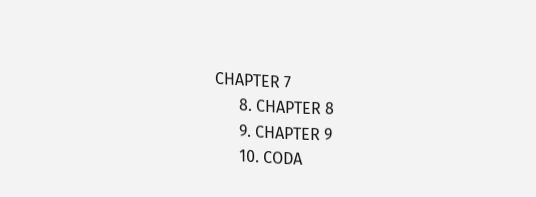CHAPTER 7
      8. CHAPTER 8
      9. CHAPTER 9
      10. CODA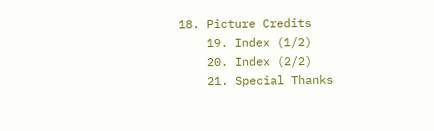18. Picture Credits
    19. Index (1/2)
    20. Index (2/2)
    21. Special Thanks